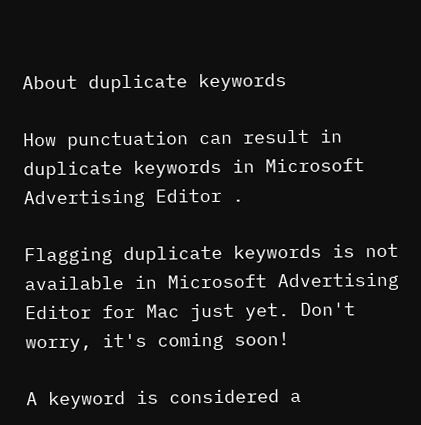About duplicate keywords

How punctuation can result in duplicate keywords in Microsoft Advertising Editor .

Flagging duplicate keywords is not available in Microsoft Advertising Editor for Mac just yet. Don't worry, it's coming soon!

A keyword is considered a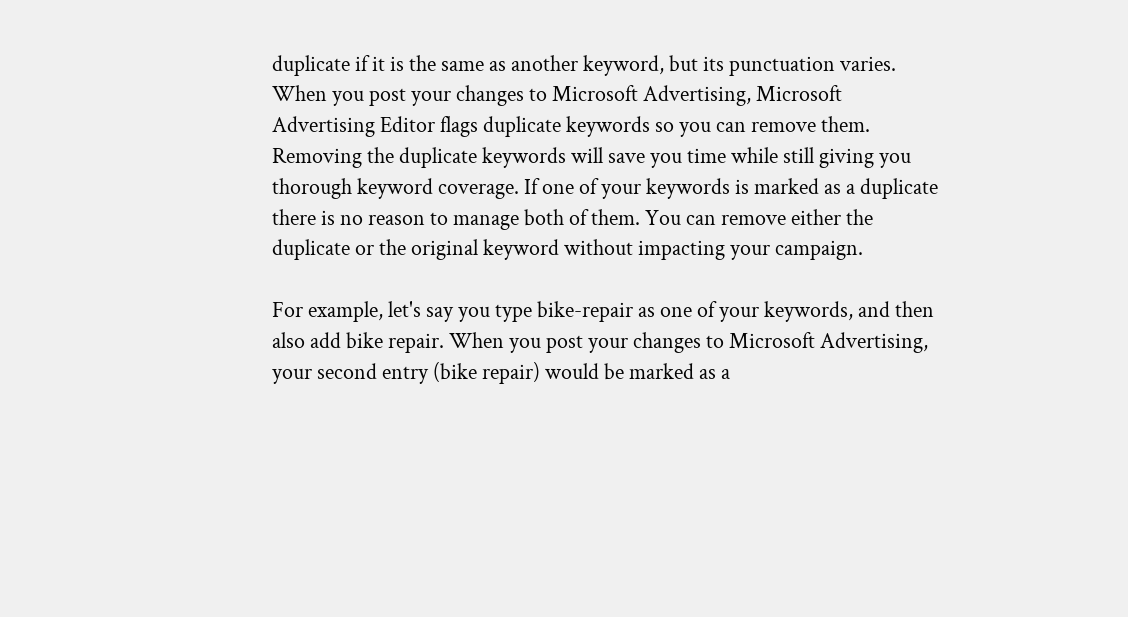duplicate if it is the same as another keyword, but its punctuation varies. When you post your changes to Microsoft Advertising, Microsoft Advertising Editor flags duplicate keywords so you can remove them. Removing the duplicate keywords will save you time while still giving you thorough keyword coverage. If one of your keywords is marked as a duplicate there is no reason to manage both of them. You can remove either the duplicate or the original keyword without impacting your campaign.

For example, let's say you type bike-repair as one of your keywords, and then also add bike repair. When you post your changes to Microsoft Advertising, your second entry (bike repair) would be marked as a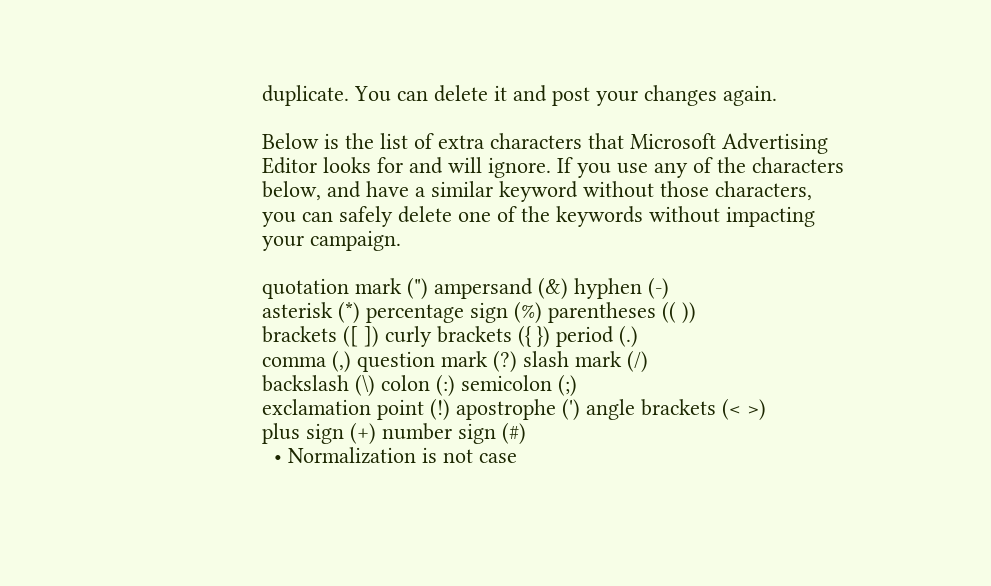duplicate. You can delete it and post your changes again.

Below is the list of extra characters that Microsoft Advertising Editor looks for and will ignore. If you use any of the characters below, and have a similar keyword without those characters, you can safely delete one of the keywords without impacting your campaign.

quotation mark (") ampersand (&) hyphen (-)
asterisk (*) percentage sign (%) parentheses (( ))
brackets ([ ]) curly brackets ({ }) period (.)
comma (,) question mark (?) slash mark (/)
backslash (\) colon (:) semicolon (;)
exclamation point (!) apostrophe (') angle brackets (< >)
plus sign (+) number sign (#)
  • Normalization is not case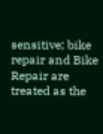sensitive; bike repair and Bike Repair are treated as the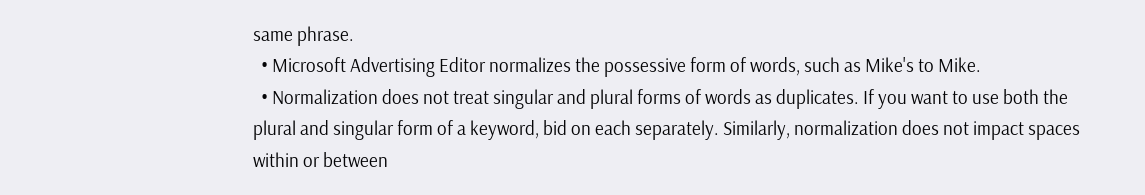same phrase.
  • Microsoft Advertising Editor normalizes the possessive form of words, such as Mike's to Mike.
  • Normalization does not treat singular and plural forms of words as duplicates. If you want to use both the plural and singular form of a keyword, bid on each separately. Similarly, normalization does not impact spaces within or between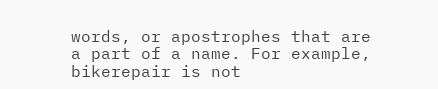words, or apostrophes that are a part of a name. For example, bikerepair is not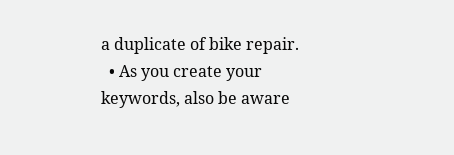a duplicate of bike repair.
  • As you create your keywords, also be aware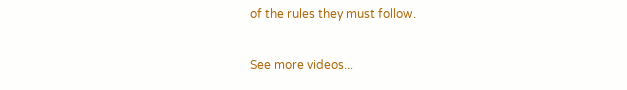of the rules they must follow.

See more videos...